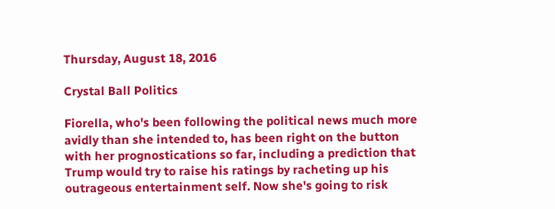Thursday, August 18, 2016

Crystal Ball Politics

Fiorella, who's been following the political news much more avidly than she intended to, has been right on the button with her prognostications so far, including a prediction that Trump would try to raise his ratings by racheting up his outrageous entertainment self. Now she's going to risk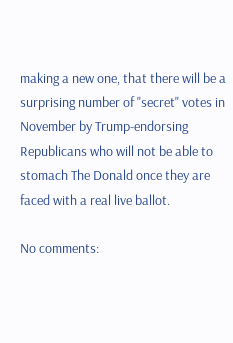making a new one, that there will be a surprising number of "secret" votes in November by Trump-endorsing Republicans who will not be able to stomach The Donald once they are faced with a real live ballot.

No comments: